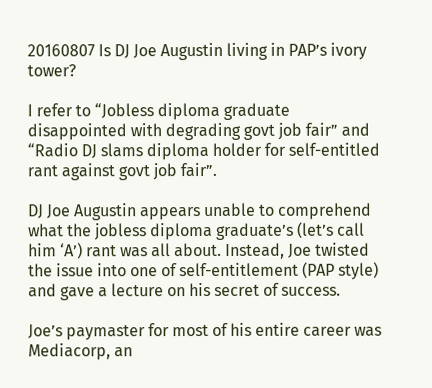20160807 Is DJ Joe Augustin living in PAP’s ivory tower?

I refer to “Jobless diploma graduate disappointed with degrading govt job fair” and “Radio DJ slams diploma holder for self-entitled rant against govt job fair”.

DJ Joe Augustin appears unable to comprehend what the jobless diploma graduate’s (let’s call him ‘A’) rant was all about. Instead, Joe twisted the issue into one of self-entitlement (PAP style) and gave a lecture on his secret of success.

Joe’s paymaster for most of his entire career was Mediacorp, an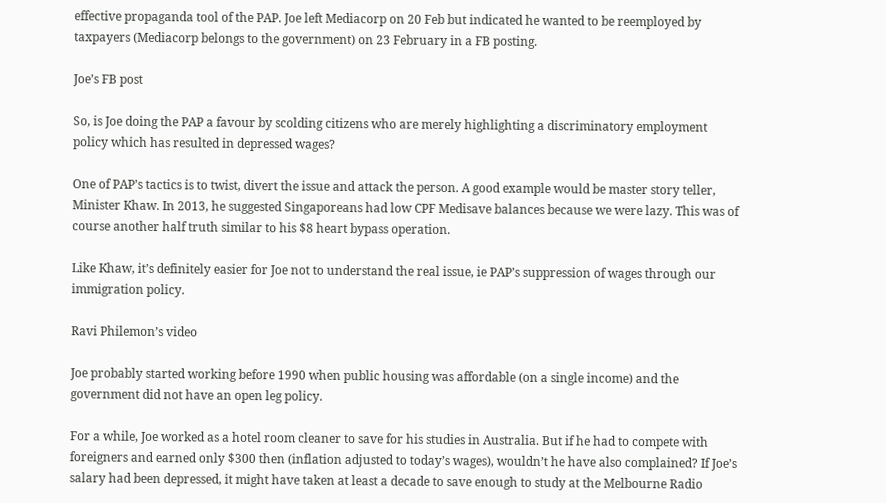effective propaganda tool of the PAP. Joe left Mediacorp on 20 Feb but indicated he wanted to be reemployed by taxpayers (Mediacorp belongs to the government) on 23 February in a FB posting.

Joe’s FB post

So, is Joe doing the PAP a favour by scolding citizens who are merely highlighting a discriminatory employment policy which has resulted in depressed wages?

One of PAP’s tactics is to twist, divert the issue and attack the person. A good example would be master story teller, Minister Khaw. In 2013, he suggested Singaporeans had low CPF Medisave balances because we were lazy. This was of course another half truth similar to his $8 heart bypass operation.

Like Khaw, it’s definitely easier for Joe not to understand the real issue, ie PAP’s suppression of wages through our immigration policy.

Ravi Philemon’s video

Joe probably started working before 1990 when public housing was affordable (on a single income) and the government did not have an open leg policy.

For a while, Joe worked as a hotel room cleaner to save for his studies in Australia. But if he had to compete with foreigners and earned only $300 then (inflation adjusted to today’s wages), wouldn’t he have also complained? If Joe’s salary had been depressed, it might have taken at least a decade to save enough to study at the Melbourne Radio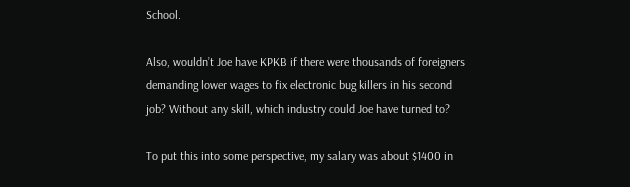School.

Also, wouldn’t Joe have KPKB if there were thousands of foreigners demanding lower wages to fix electronic bug killers in his second job? Without any skill, which industry could Joe have turned to?

To put this into some perspective, my salary was about $1400 in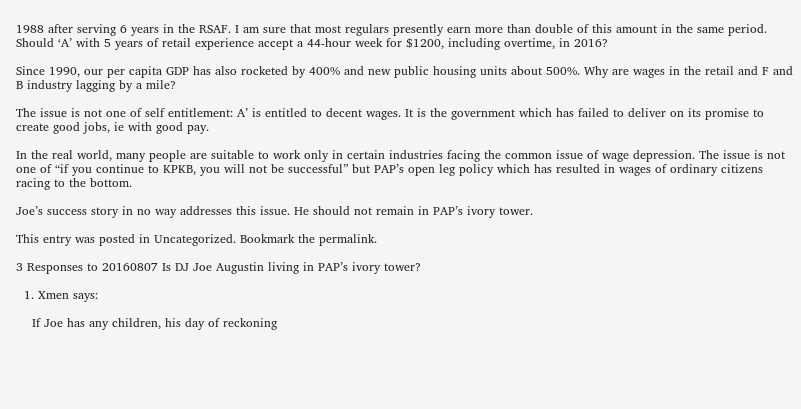1988 after serving 6 years in the RSAF. I am sure that most regulars presently earn more than double of this amount in the same period. Should ‘A’ with 5 years of retail experience accept a 44-hour week for $1200, including overtime, in 2016?

Since 1990, our per capita GDP has also rocketed by 400% and new public housing units about 500%. Why are wages in the retail and F and B industry lagging by a mile?

The issue is not one of self entitlement: A’ is entitled to decent wages. It is the government which has failed to deliver on its promise to create good jobs, ie with good pay.

In the real world, many people are suitable to work only in certain industries facing the common issue of wage depression. The issue is not one of “if you continue to KPKB, you will not be successful” but PAP’s open leg policy which has resulted in wages of ordinary citizens racing to the bottom.

Joe’s success story in no way addresses this issue. He should not remain in PAP’s ivory tower.

This entry was posted in Uncategorized. Bookmark the permalink.

3 Responses to 20160807 Is DJ Joe Augustin living in PAP’s ivory tower?

  1. Xmen says:

    If Joe has any children, his day of reckoning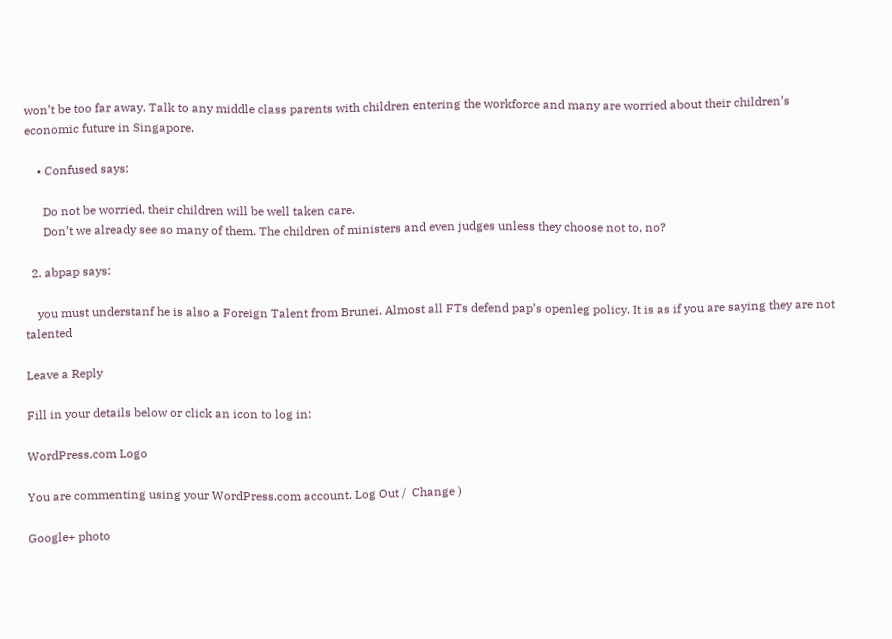won’t be too far away. Talk to any middle class parents with children entering the workforce and many are worried about their children’s economic future in Singapore.

    • Confused says:

      Do not be worried, their children will be well taken care.
      Don’t we already see so many of them. The children of ministers and even judges unless they choose not to, no?

  2. abpap says:

    you must understanf he is also a Foreign Talent from Brunei. Almost all FTs defend pap’s openleg policy. It is as if you are saying they are not talented

Leave a Reply

Fill in your details below or click an icon to log in:

WordPress.com Logo

You are commenting using your WordPress.com account. Log Out /  Change )

Google+ photo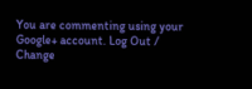You are commenting using your Google+ account. Log Out /  Change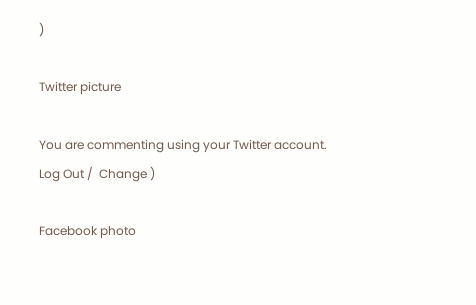)

Twitter picture

You are commenting using your Twitter account. Log Out /  Change )

Facebook photo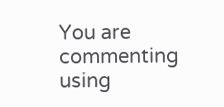You are commenting using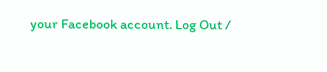your Facebook account. Log Out /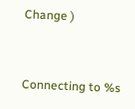Change )


Connecting to %s